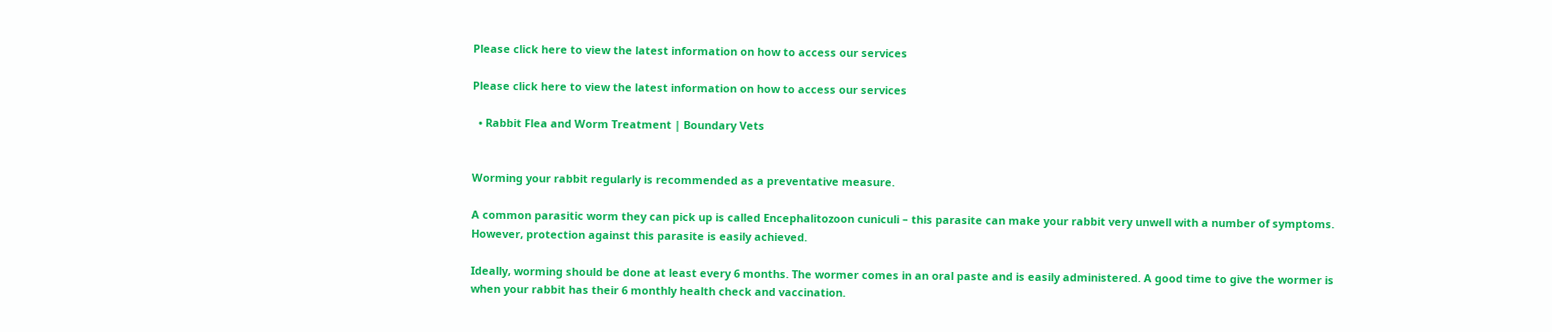Please click here to view the latest information on how to access our services

Please click here to view the latest information on how to access our services

  • Rabbit Flea and Worm Treatment | Boundary Vets


Worming your rabbit regularly is recommended as a preventative measure.

A common parasitic worm they can pick up is called Encephalitozoon cuniculi – this parasite can make your rabbit very unwell with a number of symptoms. However, protection against this parasite is easily achieved.

Ideally, worming should be done at least every 6 months. The wormer comes in an oral paste and is easily administered. A good time to give the wormer is when your rabbit has their 6 monthly health check and vaccination.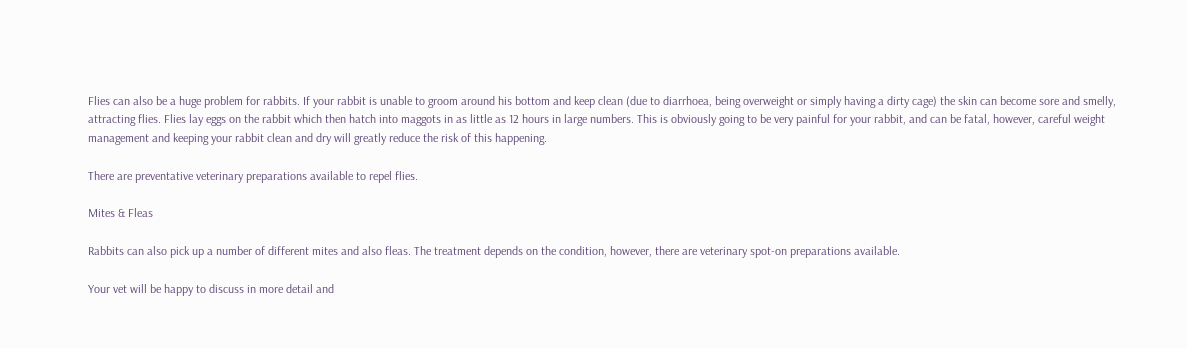Flies can also be a huge problem for rabbits. If your rabbit is unable to groom around his bottom and keep clean (due to diarrhoea, being overweight or simply having a dirty cage) the skin can become sore and smelly, attracting flies. Flies lay eggs on the rabbit which then hatch into maggots in as little as 12 hours in large numbers. This is obviously going to be very painful for your rabbit, and can be fatal, however, careful weight management and keeping your rabbit clean and dry will greatly reduce the risk of this happening.

There are preventative veterinary preparations available to repel flies.

Mites & Fleas

Rabbits can also pick up a number of different mites and also fleas. The treatment depends on the condition, however, there are veterinary spot-on preparations available.

Your vet will be happy to discuss in more detail and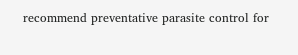recommend preventative parasite control for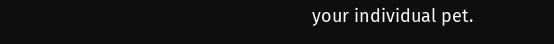your individual pet.